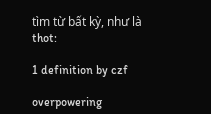tìm từ bất kỳ, như là thot:

1 definition by czf

overpowering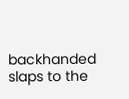backhanded slaps to the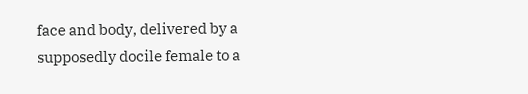face and body, delivered by a supposedly docile female to a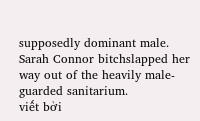supposedly dominant male.
Sarah Connor bitchslapped her way out of the heavily male-guarded sanitarium.
viết bởi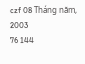czf 08 Tháng năm, 2003
76 144